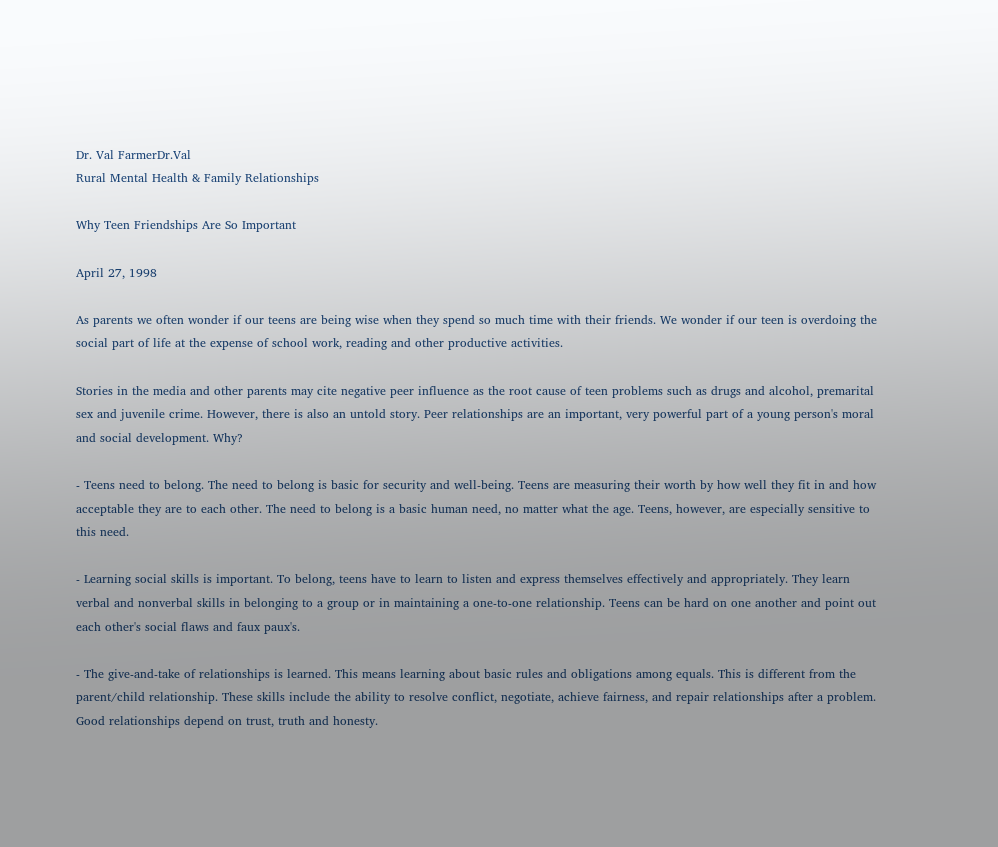Dr. Val FarmerDr.Val
Rural Mental Health & Family Relationships

Why Teen Friendships Are So Important

April 27, 1998

As parents we often wonder if our teens are being wise when they spend so much time with their friends. We wonder if our teen is overdoing the social part of life at the expense of school work, reading and other productive activities.

Stories in the media and other parents may cite negative peer influence as the root cause of teen problems such as drugs and alcohol, premarital sex and juvenile crime. However, there is also an untold story. Peer relationships are an important, very powerful part of a young person's moral and social development. Why?

- Teens need to belong. The need to belong is basic for security and well-being. Teens are measuring their worth by how well they fit in and how acceptable they are to each other. The need to belong is a basic human need, no matter what the age. Teens, however, are especially sensitive to this need.

- Learning social skills is important. To belong, teens have to learn to listen and express themselves effectively and appropriately. They learn verbal and nonverbal skills in belonging to a group or in maintaining a one-to-one relationship. Teens can be hard on one another and point out each other's social flaws and faux paux's.

- The give-and-take of relationships is learned. This means learning about basic rules and obligations among equals. This is different from the parent/child relationship. These skills include the ability to resolve conflict, negotiate, achieve fairness, and repair relationships after a problem. Good relationships depend on trust, truth and honesty.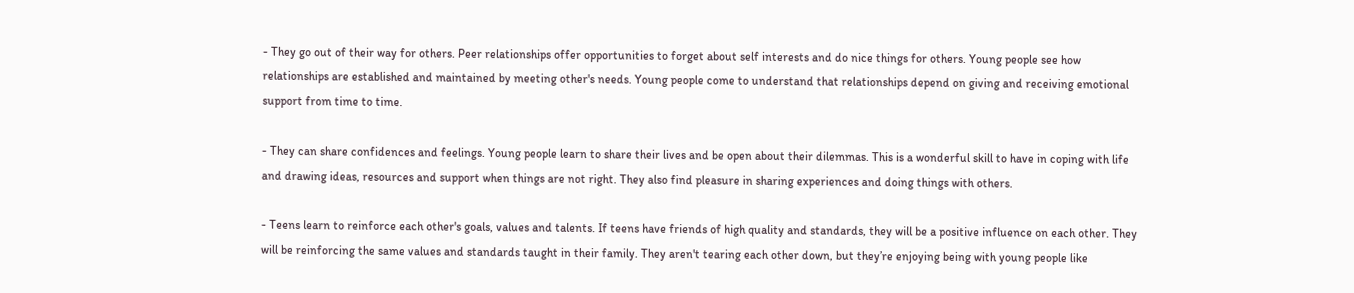- They go out of their way for others. Peer relationships offer opportunities to forget about self interests and do nice things for others. Young people see how relationships are established and maintained by meeting other's needs. Young people come to understand that relationships depend on giving and receiving emotional support from time to time.

- They can share confidences and feelings. Young people learn to share their lives and be open about their dilemmas. This is a wonderful skill to have in coping with life and drawing ideas, resources and support when things are not right. They also find pleasure in sharing experiences and doing things with others.

- Teens learn to reinforce each other's goals, values and talents. If teens have friends of high quality and standards, they will be a positive influence on each other. They will be reinforcing the same values and standards taught in their family. They aren't tearing each other down, but they’re enjoying being with young people like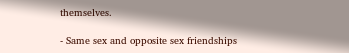themselves.

- Same sex and opposite sex friendships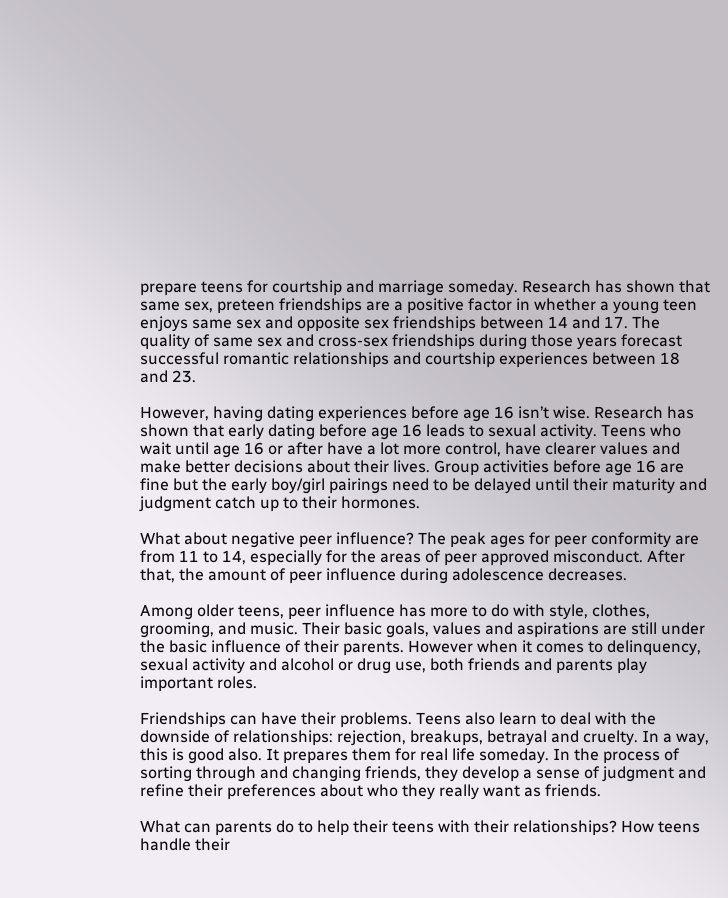prepare teens for courtship and marriage someday. Research has shown that same sex, preteen friendships are a positive factor in whether a young teen enjoys same sex and opposite sex friendships between 14 and 17. The quality of same sex and cross-sex friendships during those years forecast successful romantic relationships and courtship experiences between 18 and 23.

However, having dating experiences before age 16 isn’t wise. Research has shown that early dating before age 16 leads to sexual activity. Teens who wait until age 16 or after have a lot more control, have clearer values and make better decisions about their lives. Group activities before age 16 are fine but the early boy/girl pairings need to be delayed until their maturity and judgment catch up to their hormones.

What about negative peer influence? The peak ages for peer conformity are from 11 to 14, especially for the areas of peer approved misconduct. After that, the amount of peer influence during adolescence decreases.

Among older teens, peer influence has more to do with style, clothes, grooming, and music. Their basic goals, values and aspirations are still under the basic influence of their parents. However when it comes to delinquency, sexual activity and alcohol or drug use, both friends and parents play important roles.

Friendships can have their problems. Teens also learn to deal with the downside of relationships: rejection, breakups, betrayal and cruelty. In a way, this is good also. It prepares them for real life someday. In the process of sorting through and changing friends, they develop a sense of judgment and refine their preferences about who they really want as friends.

What can parents do to help their teens with their relationships? How teens handle their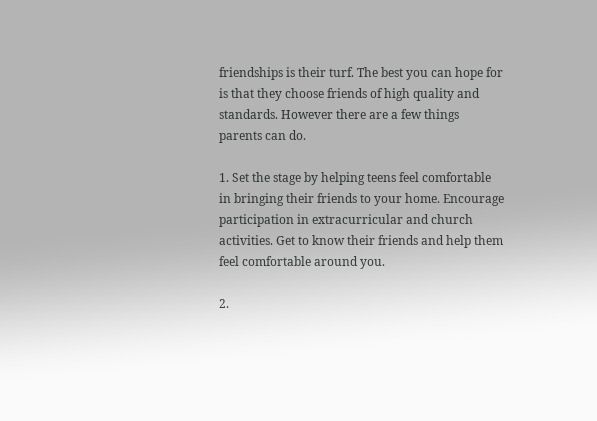friendships is their turf. The best you can hope for is that they choose friends of high quality and standards. However there are a few things parents can do.

1. Set the stage by helping teens feel comfortable in bringing their friends to your home. Encourage participation in extracurricular and church activities. Get to know their friends and help them feel comfortable around you.

2.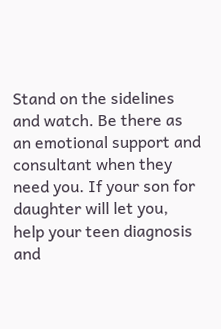Stand on the sidelines and watch. Be there as an emotional support and consultant when they need you. If your son for daughter will let you, help your teen diagnosis and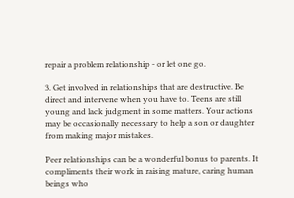repair a problem relationship - or let one go.

3. Get involved in relationships that are destructive. Be direct and intervene when you have to. Teens are still young and lack judgment in some matters. Your actions may be occasionally necessary to help a son or daughter from making major mistakes.

Peer relationships can be a wonderful bonus to parents. It compliments their work in raising mature, caring human beings who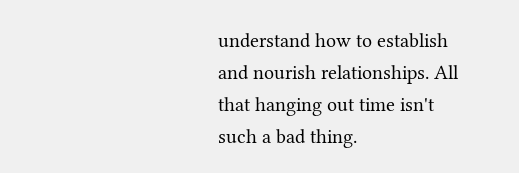understand how to establish and nourish relationships. All that hanging out time isn't such a bad thing.